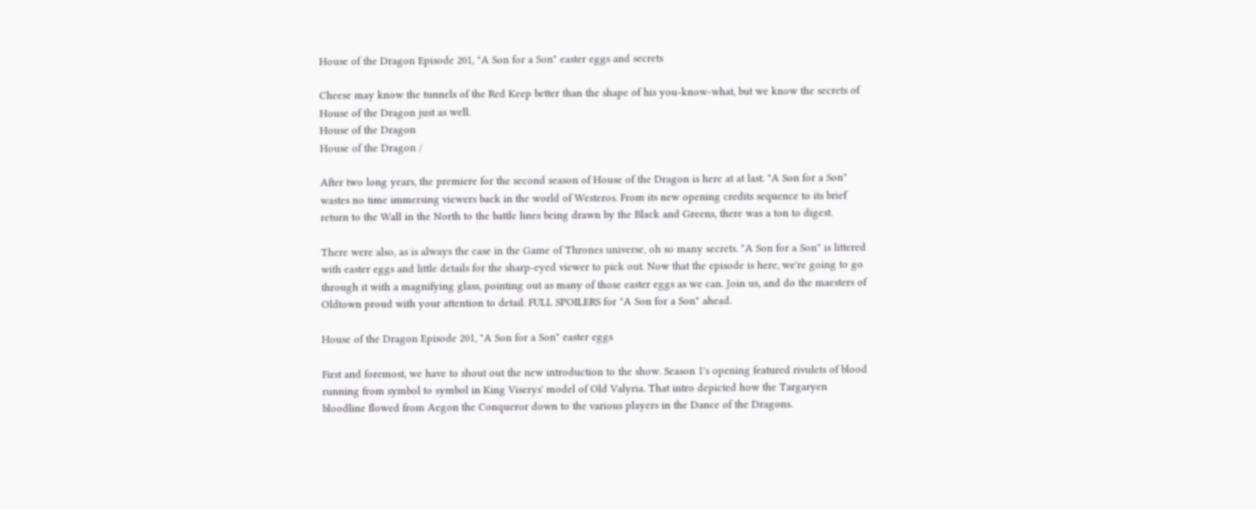House of the Dragon Episode 201, "A Son for a Son" easter eggs and secrets

Cheese may know the tunnels of the Red Keep better than the shape of his you-know-what, but we know the secrets of House of the Dragon just as well.
House of the Dragon
House of the Dragon /

After two long years, the premiere for the second season of House of the Dragon is here at at last. "A Son for a Son" wastes no time immersing viewers back in the world of Westeros. From its new opening credits sequence to its brief return to the Wall in the North to the battle lines being drawn by the Black and Greens, there was a ton to digest.

There were also, as is always the case in the Game of Thrones universe, oh so many secrets. "A Son for a Son" is littered with easter eggs and little details for the sharp-eyed viewer to pick out. Now that the episode is here, we're going to go through it with a magnifying glass, pointing out as many of those easter eggs as we can. Join us, and do the maesters of Oldtown proud with your attention to detail. FULL SPOILERS for "A Son for a Son" ahead.

House of the Dragon Episode 201, "A Son for a Son" easter eggs

First and foremost, we have to shout out the new introduction to the show. Season 1's opening featured rivulets of blood running from symbol to symbol in King Viserys' model of Old Valyria. That intro depicted how the Targaryen bloodline flowed from Aegon the Conqueror down to the various players in the Dance of the Dragons.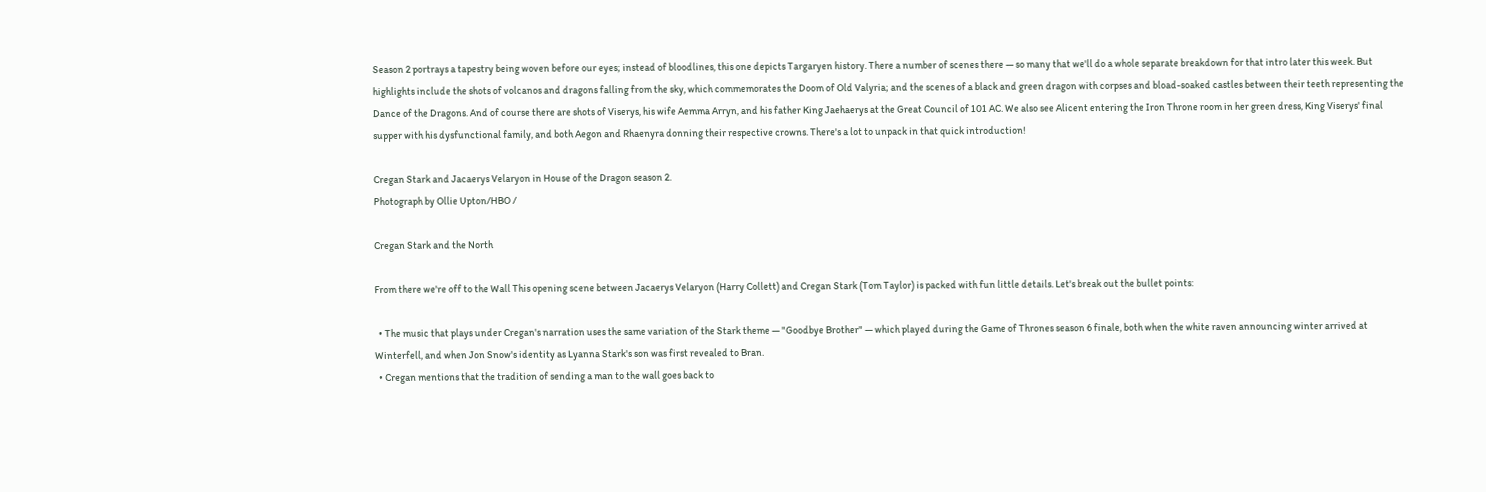Season 2 portrays a tapestry being woven before our eyes; instead of bloodlines, this one depicts Targaryen history. There a number of scenes there — so many that we'll do a whole separate breakdown for that intro later this week. But highlights include the shots of volcanos and dragons falling from the sky, which commemorates the Doom of Old Valyria; and the scenes of a black and green dragon with corpses and bload-soaked castles between their teeth representing the Dance of the Dragons. And of course there are shots of Viserys, his wife Aemma Arryn, and his father King Jaehaerys at the Great Council of 101 AC. We also see Alicent entering the Iron Throne room in her green dress, King Viserys' final supper with his dysfunctional family, and both Aegon and Rhaenyra donning their respective crowns. There's a lot to unpack in that quick introduction!

Cregan Stark and Jacaerys Velaryon in House of the Dragon season 2.
Photograph by Ollie Upton/HBO /

Cregan Stark and the North

From there we're off to the Wall This opening scene between Jacaerys Velaryon (Harry Collett) and Cregan Stark (Tom Taylor) is packed with fun little details. Let's break out the bullet points:

  • The music that plays under Cregan's narration uses the same variation of the Stark theme — "Goodbye Brother" — which played during the Game of Thrones season 6 finale, both when the white raven announcing winter arrived at Winterfell, and when Jon Snow's identity as Lyanna Stark's son was first revealed to Bran.
  • Cregan mentions that the tradition of sending a man to the wall goes back to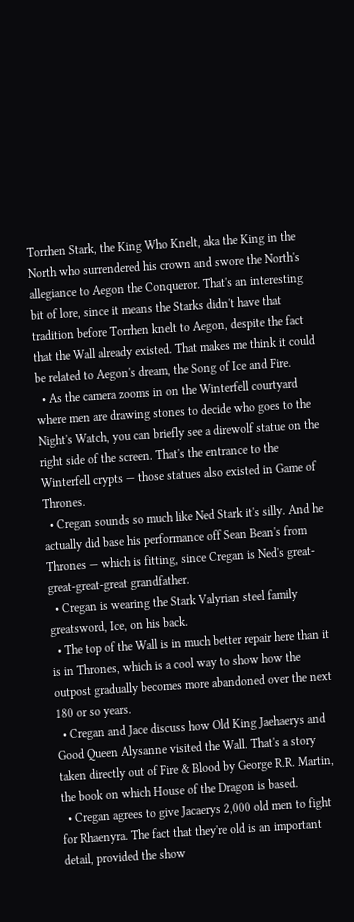Torrhen Stark, the King Who Knelt, aka the King in the North who surrendered his crown and swore the North's allegiance to Aegon the Conqueror. That's an interesting bit of lore, since it means the Starks didn't have that tradition before Torrhen knelt to Aegon, despite the fact that the Wall already existed. That makes me think it could be related to Aegon's dream, the Song of Ice and Fire.
  • As the camera zooms in on the Winterfell courtyard where men are drawing stones to decide who goes to the Night's Watch, you can briefly see a direwolf statue on the right side of the screen. That's the entrance to the Winterfell crypts — those statues also existed in Game of Thrones.
  • Cregan sounds so much like Ned Stark it's silly. And he actually did base his performance off Sean Bean's from Thrones — which is fitting, since Cregan is Ned's great-great-great-great grandfather.
  • Cregan is wearing the Stark Valyrian steel family greatsword, Ice, on his back.
  • The top of the Wall is in much better repair here than it is in Thrones, which is a cool way to show how the outpost gradually becomes more abandoned over the next 180 or so years.
  • Cregan and Jace discuss how Old King Jaehaerys and Good Queen Alysanne visited the Wall. That's a story taken directly out of Fire & Blood by George R.R. Martin, the book on which House of the Dragon is based.
  • Cregan agrees to give Jacaerys 2,000 old men to fight for Rhaenyra. The fact that they're old is an important detail, provided the show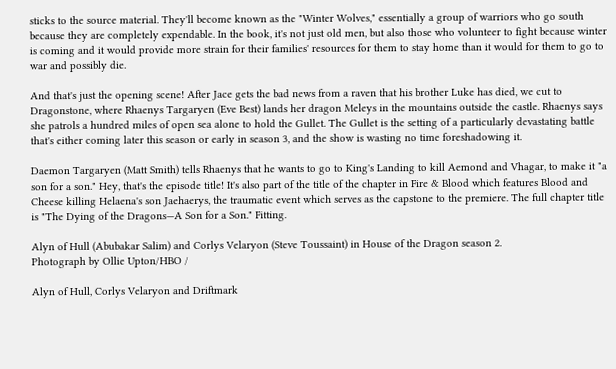sticks to the source material. They'll become known as the "Winter Wolves," essentially a group of warriors who go south because they are completely expendable. In the book, it's not just old men, but also those who volunteer to fight because winter is coming and it would provide more strain for their families' resources for them to stay home than it would for them to go to war and possibly die.

And that's just the opening scene! After Jace gets the bad news from a raven that his brother Luke has died, we cut to Dragonstone, where Rhaenys Targaryen (Eve Best) lands her dragon Meleys in the mountains outside the castle. Rhaenys says she patrols a hundred miles of open sea alone to hold the Gullet. The Gullet is the setting of a particularly devastating battle that's either coming later this season or early in season 3, and the show is wasting no time foreshadowing it.

Daemon Targaryen (Matt Smith) tells Rhaenys that he wants to go to King's Landing to kill Aemond and Vhagar, to make it "a son for a son." Hey, that's the episode title! It's also part of the title of the chapter in Fire & Blood which features Blood and Cheese killing Helaena's son Jaehaerys, the traumatic event which serves as the capstone to the premiere. The full chapter title is "The Dying of the Dragons—A Son for a Son." Fitting.

Alyn of Hull (Abubakar Salim) and Corlys Velaryon (Steve Toussaint) in House of the Dragon season 2.
Photograph by Ollie Upton/HBO /

Alyn of Hull, Corlys Velaryon and Driftmark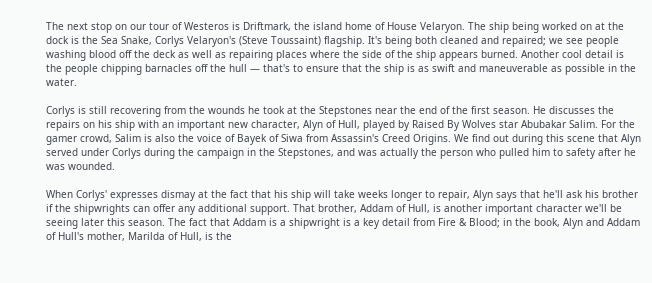The next stop on our tour of Westeros is Driftmark, the island home of House Velaryon. The ship being worked on at the dock is the Sea Snake, Corlys Velaryon's (Steve Toussaint) flagship. It's being both cleaned and repaired; we see people washing blood off the deck as well as repairing places where the side of the ship appears burned. Another cool detail is the people chipping barnacles off the hull — that's to ensure that the ship is as swift and maneuverable as possible in the water.

Corlys is still recovering from the wounds he took at the Stepstones near the end of the first season. He discusses the repairs on his ship with an important new character, Alyn of Hull, played by Raised By Wolves star Abubakar Salim. For the gamer crowd, Salim is also the voice of Bayek of Siwa from Assassin's Creed Origins. We find out during this scene that Alyn served under Corlys during the campaign in the Stepstones, and was actually the person who pulled him to safety after he was wounded.

When Corlys' expresses dismay at the fact that his ship will take weeks longer to repair, Alyn says that he'll ask his brother if the shipwrights can offer any additional support. That brother, Addam of Hull, is another important character we'll be seeing later this season. The fact that Addam is a shipwright is a key detail from Fire & Blood; in the book, Alyn and Addam of Hull's mother, Marilda of Hull, is the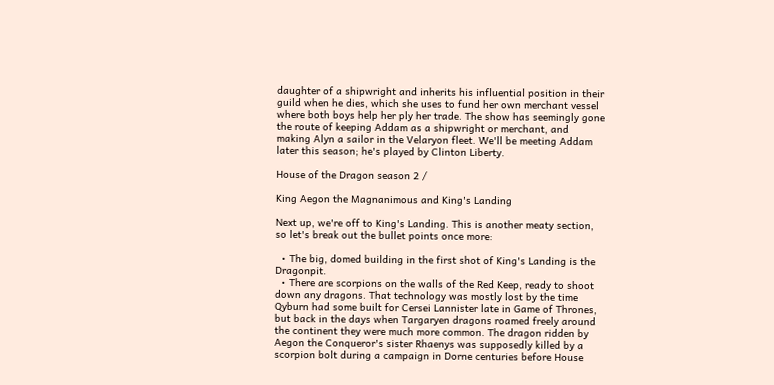daughter of a shipwright and inherits his influential position in their guild when he dies, which she uses to fund her own merchant vessel where both boys help her ply her trade. The show has seemingly gone the route of keeping Addam as a shipwright or merchant, and making Alyn a sailor in the Velaryon fleet. We'll be meeting Addam later this season; he's played by Clinton Liberty.

House of the Dragon season 2 /

King Aegon the Magnanimous and King's Landing

Next up, we're off to King's Landing. This is another meaty section, so let's break out the bullet points once more:

  • The big, domed building in the first shot of King's Landing is the Dragonpit.
  • There are scorpions on the walls of the Red Keep, ready to shoot down any dragons. That technology was mostly lost by the time Qyburn had some built for Cersei Lannister late in Game of Thrones, but back in the days when Targaryen dragons roamed freely around the continent they were much more common. The dragon ridden by Aegon the Conqueror's sister Rhaenys was supposedly killed by a scorpion bolt during a campaign in Dorne centuries before House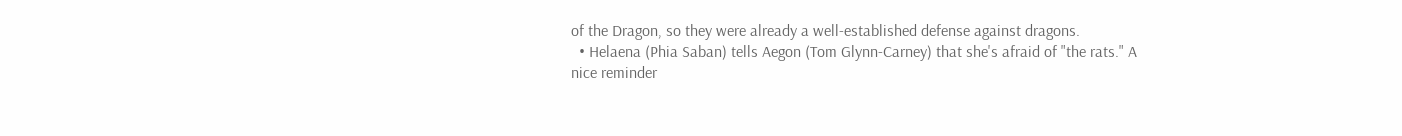of the Dragon, so they were already a well-established defense against dragons.
  • Helaena (Phia Saban) tells Aegon (Tom Glynn-Carney) that she's afraid of "the rats." A nice reminder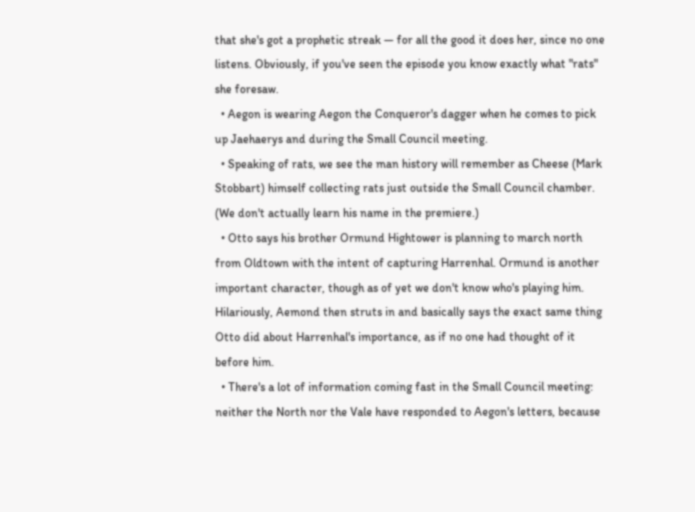that she's got a prophetic streak — for all the good it does her, since no one listens. Obviously, if you've seen the episode you know exactly what "rats" she foresaw.
  • Aegon is wearing Aegon the Conqueror's dagger when he comes to pick up Jaehaerys and during the Small Council meeting.
  • Speaking of rats, we see the man history will remember as Cheese (Mark Stobbart) himself collecting rats just outside the Small Council chamber. (We don't actually learn his name in the premiere.)
  • Otto says his brother Ormund Hightower is planning to march north from Oldtown with the intent of capturing Harrenhal. Ormund is another important character, though as of yet we don't know who's playing him. Hilariously, Aemond then struts in and basically says the exact same thing Otto did about Harrenhal's importance, as if no one had thought of it before him.
  • There's a lot of information coming fast in the Small Council meeting: neither the North nor the Vale have responded to Aegon's letters, because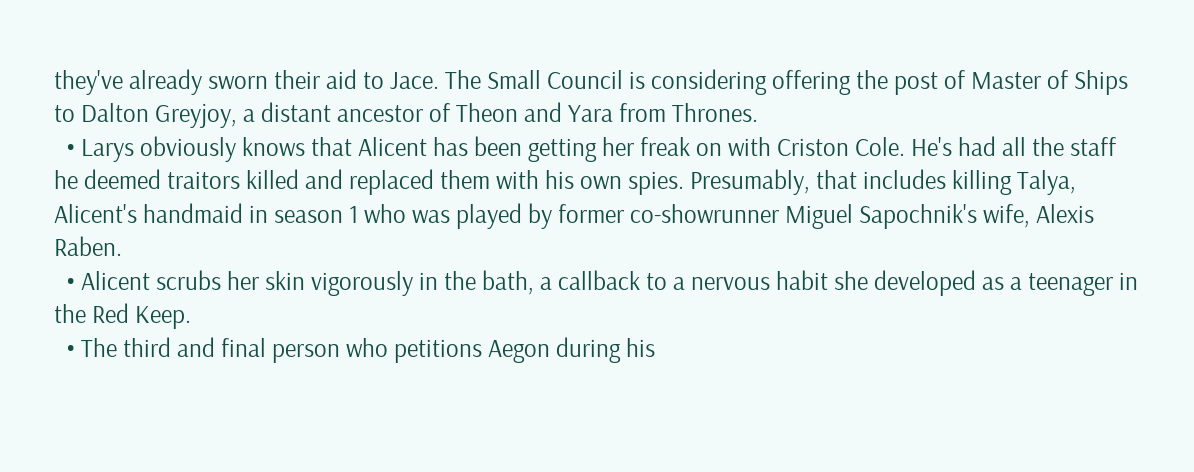they've already sworn their aid to Jace. The Small Council is considering offering the post of Master of Ships to Dalton Greyjoy, a distant ancestor of Theon and Yara from Thrones.
  • Larys obviously knows that Alicent has been getting her freak on with Criston Cole. He's had all the staff he deemed traitors killed and replaced them with his own spies. Presumably, that includes killing Talya, Alicent's handmaid in season 1 who was played by former co-showrunner Miguel Sapochnik's wife, Alexis Raben.
  • Alicent scrubs her skin vigorously in the bath, a callback to a nervous habit she developed as a teenager in the Red Keep.
  • The third and final person who petitions Aegon during his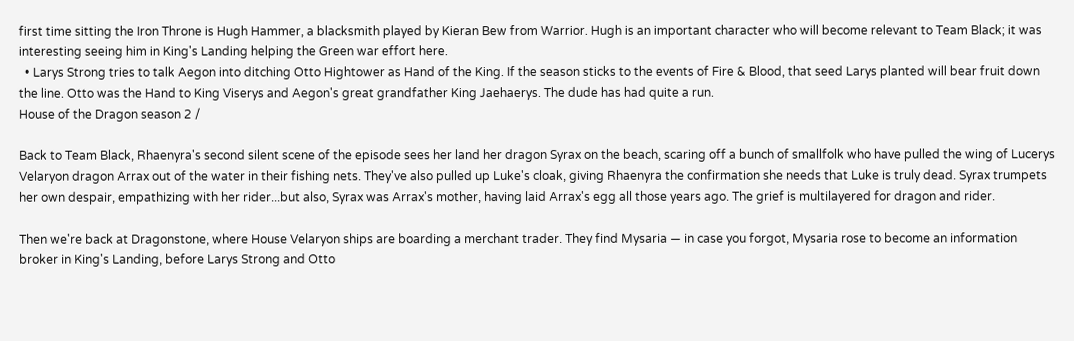first time sitting the Iron Throne is Hugh Hammer, a blacksmith played by Kieran Bew from Warrior. Hugh is an important character who will become relevant to Team Black; it was interesting seeing him in King's Landing helping the Green war effort here.
  • Larys Strong tries to talk Aegon into ditching Otto Hightower as Hand of the King. If the season sticks to the events of Fire & Blood, that seed Larys planted will bear fruit down the line. Otto was the Hand to King Viserys and Aegon's great grandfather King Jaehaerys. The dude has had quite a run.
House of the Dragon season 2 /

Back to Team Black, Rhaenyra's second silent scene of the episode sees her land her dragon Syrax on the beach, scaring off a bunch of smallfolk who have pulled the wing of Lucerys Velaryon dragon Arrax out of the water in their fishing nets. They've also pulled up Luke's cloak, giving Rhaenyra the confirmation she needs that Luke is truly dead. Syrax trumpets her own despair, empathizing with her rider...but also, Syrax was Arrax's mother, having laid Arrax's egg all those years ago. The grief is multilayered for dragon and rider.

Then we're back at Dragonstone, where House Velaryon ships are boarding a merchant trader. They find Mysaria — in case you forgot, Mysaria rose to become an information broker in King's Landing, before Larys Strong and Otto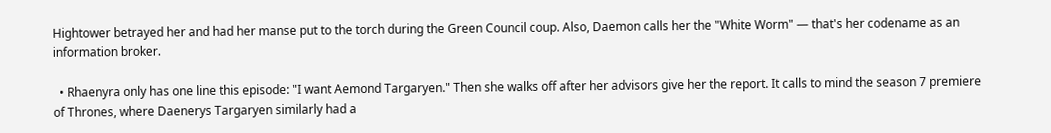Hightower betrayed her and had her manse put to the torch during the Green Council coup. Also, Daemon calls her the "White Worm" — that's her codename as an information broker.

  • Rhaenyra only has one line this episode: "I want Aemond Targaryen." Then she walks off after her advisors give her the report. It calls to mind the season 7 premiere of Thrones, where Daenerys Targaryen similarly had a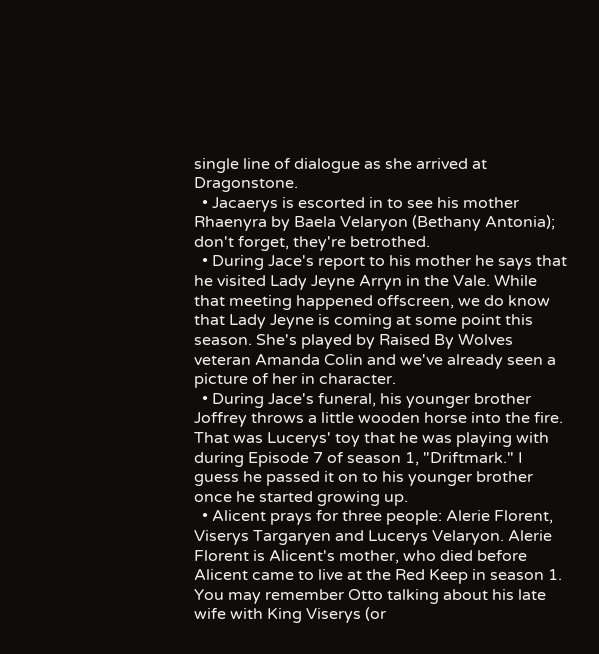single line of dialogue as she arrived at Dragonstone.
  • Jacaerys is escorted in to see his mother Rhaenyra by Baela Velaryon (Bethany Antonia); don't forget, they're betrothed.
  • During Jace's report to his mother he says that he visited Lady Jeyne Arryn in the Vale. While that meeting happened offscreen, we do know that Lady Jeyne is coming at some point this season. She's played by Raised By Wolves veteran Amanda Colin and we've already seen a picture of her in character.
  • During Jace's funeral, his younger brother Joffrey throws a little wooden horse into the fire. That was Lucerys' toy that he was playing with during Episode 7 of season 1, "Driftmark." I guess he passed it on to his younger brother once he started growing up.
  • Alicent prays for three people: Alerie Florent, Viserys Targaryen and Lucerys Velaryon. Alerie Florent is Alicent's mother, who died before Alicent came to live at the Red Keep in season 1. You may remember Otto talking about his late wife with King Viserys (or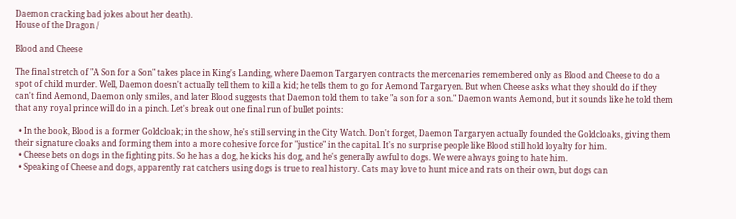Daemon cracking bad jokes about her death).
House of the Dragon /

Blood and Cheese

The final stretch of "A Son for a Son" takes place in King's Landing, where Daemon Targaryen contracts the mercenaries remembered only as Blood and Cheese to do a spot of child murder. Well, Daemon doesn't actually tell them to kill a kid; he tells them to go for Aemond Targaryen. But when Cheese asks what they should do if they can't find Aemond, Daemon only smiles, and later Blood suggests that Daemon told them to take "a son for a son." Daemon wants Aemond, but it sounds like he told them that any royal prince will do in a pinch. Let's break out one final run of bullet points:

  • In the book, Blood is a former Goldcloak; in the show, he's still serving in the City Watch. Don't forget, Daemon Targaryen actually founded the Goldcloaks, giving them their signature cloaks and forming them into a more cohesive force for "justice" in the capital. It's no surprise people like Blood still hold loyalty for him.
  • Cheese bets on dogs in the fighting pits. So he has a dog, he kicks his dog, and he's generally awful to dogs. We were always going to hate him.
  • Speaking of Cheese and dogs, apparently rat catchers using dogs is true to real history. Cats may love to hunt mice and rats on their own, but dogs can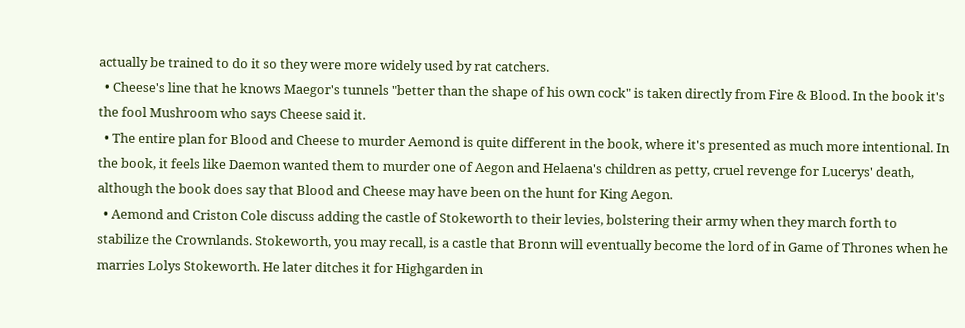actually be trained to do it so they were more widely used by rat catchers.
  • Cheese's line that he knows Maegor's tunnels "better than the shape of his own cock" is taken directly from Fire & Blood. In the book it's the fool Mushroom who says Cheese said it.
  • The entire plan for Blood and Cheese to murder Aemond is quite different in the book, where it's presented as much more intentional. In the book, it feels like Daemon wanted them to murder one of Aegon and Helaena's children as petty, cruel revenge for Lucerys' death, although the book does say that Blood and Cheese may have been on the hunt for King Aegon.
  • Aemond and Criston Cole discuss adding the castle of Stokeworth to their levies, bolstering their army when they march forth to stabilize the Crownlands. Stokeworth, you may recall, is a castle that Bronn will eventually become the lord of in Game of Thrones when he marries Lolys Stokeworth. He later ditches it for Highgarden in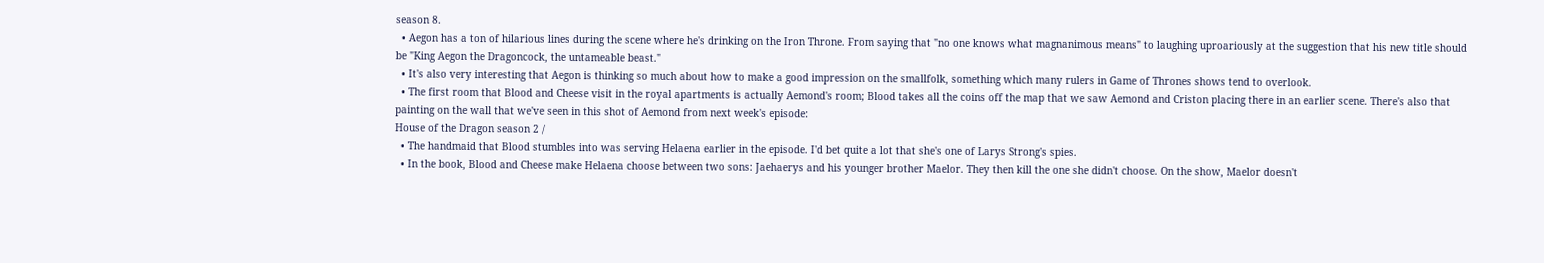season 8.
  • Aegon has a ton of hilarious lines during the scene where he's drinking on the Iron Throne. From saying that "no one knows what magnanimous means" to laughing uproariously at the suggestion that his new title should be "King Aegon the Dragoncock, the untameable beast."
  • It's also very interesting that Aegon is thinking so much about how to make a good impression on the smallfolk, something which many rulers in Game of Thrones shows tend to overlook.
  • The first room that Blood and Cheese visit in the royal apartments is actually Aemond's room; Blood takes all the coins off the map that we saw Aemond and Criston placing there in an earlier scene. There's also that painting on the wall that we've seen in this shot of Aemond from next week's episode:
House of the Dragon season 2 /
  • The handmaid that Blood stumbles into was serving Helaena earlier in the episode. I'd bet quite a lot that she's one of Larys Strong's spies.
  • In the book, Blood and Cheese make Helaena choose between two sons: Jaehaerys and his younger brother Maelor. They then kill the one she didn't choose. On the show, Maelor doesn't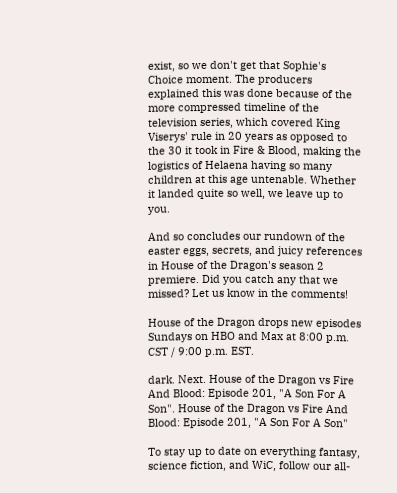exist, so we don't get that Sophie's Choice moment. The producers explained this was done because of the more compressed timeline of the television series, which covered King Viserys' rule in 20 years as opposed to the 30 it took in Fire & Blood, making the logistics of Helaena having so many children at this age untenable. Whether it landed quite so well, we leave up to you.

And so concludes our rundown of the easter eggs, secrets, and juicy references in House of the Dragon's season 2 premiere. Did you catch any that we missed? Let us know in the comments!

House of the Dragon drops new episodes Sundays on HBO and Max at 8:00 p.m. CST / 9:00 p.m. EST.

dark. Next. House of the Dragon vs Fire And Blood: Episode 201, "A Son For A Son". House of the Dragon vs Fire And Blood: Episode 201, "A Son For A Son"

To stay up to date on everything fantasy, science fiction, and WiC, follow our all-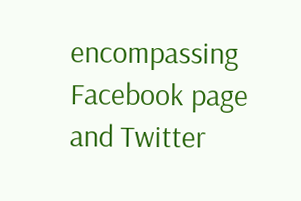encompassing Facebook page and Twitter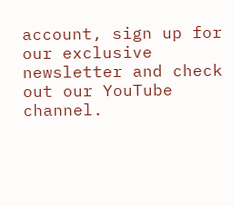account, sign up for our exclusive newsletter and check out our YouTube channel.